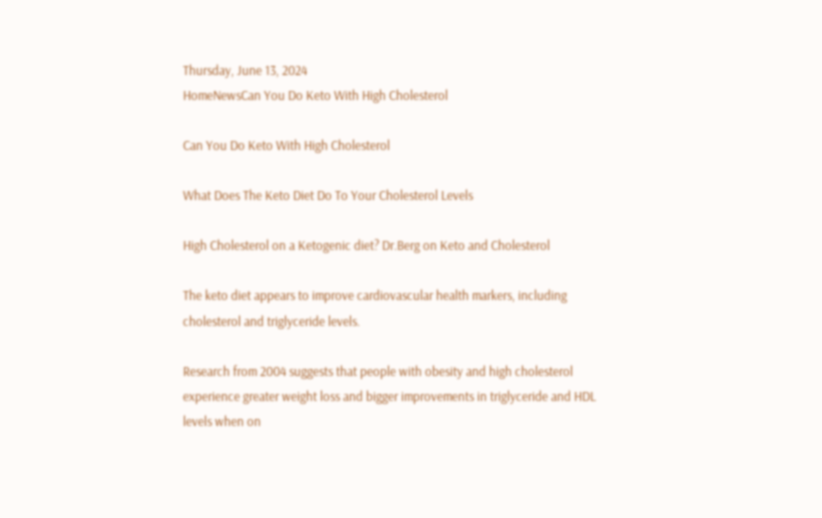Thursday, June 13, 2024
HomeNewsCan You Do Keto With High Cholesterol

Can You Do Keto With High Cholesterol

What Does The Keto Diet Do To Your Cholesterol Levels

High Cholesterol on a Ketogenic diet? Dr.Berg on Keto and Cholesterol

The keto diet appears to improve cardiovascular health markers, including cholesterol and triglyceride levels.

Research from 2004 suggests that people with obesity and high cholesterol experience greater weight loss and bigger improvements in triglyceride and HDL levels when on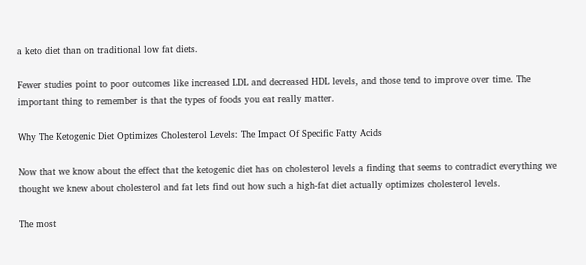a keto diet than on traditional low fat diets.

Fewer studies point to poor outcomes like increased LDL and decreased HDL levels, and those tend to improve over time. The important thing to remember is that the types of foods you eat really matter.

Why The Ketogenic Diet Optimizes Cholesterol Levels: The Impact Of Specific Fatty Acids

Now that we know about the effect that the ketogenic diet has on cholesterol levels a finding that seems to contradict everything we thought we knew about cholesterol and fat lets find out how such a high-fat diet actually optimizes cholesterol levels.

The most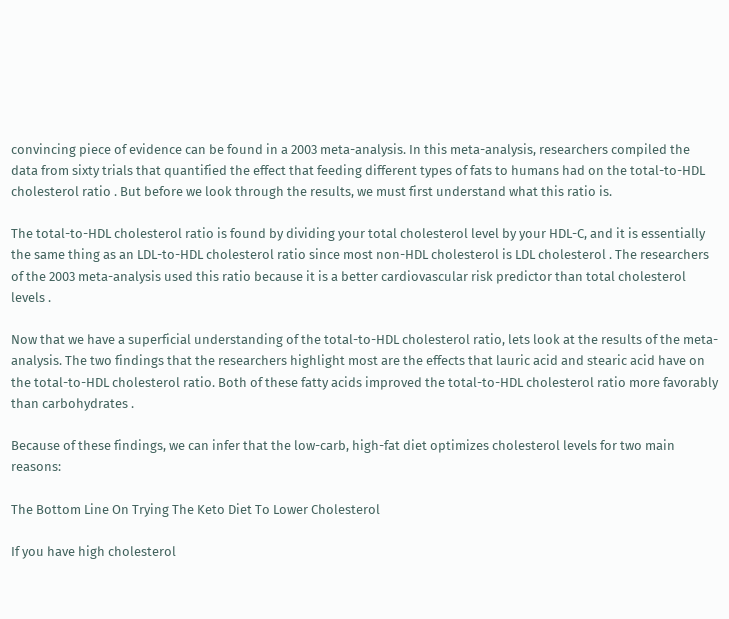convincing piece of evidence can be found in a 2003 meta-analysis. In this meta-analysis, researchers compiled the data from sixty trials that quantified the effect that feeding different types of fats to humans had on the total-to-HDL cholesterol ratio . But before we look through the results, we must first understand what this ratio is.

The total-to-HDL cholesterol ratio is found by dividing your total cholesterol level by your HDL-C, and it is essentially the same thing as an LDL-to-HDL cholesterol ratio since most non-HDL cholesterol is LDL cholesterol . The researchers of the 2003 meta-analysis used this ratio because it is a better cardiovascular risk predictor than total cholesterol levels .

Now that we have a superficial understanding of the total-to-HDL cholesterol ratio, lets look at the results of the meta-analysis. The two findings that the researchers highlight most are the effects that lauric acid and stearic acid have on the total-to-HDL cholesterol ratio. Both of these fatty acids improved the total-to-HDL cholesterol ratio more favorably than carbohydrates .

Because of these findings, we can infer that the low-carb, high-fat diet optimizes cholesterol levels for two main reasons:

The Bottom Line On Trying The Keto Diet To Lower Cholesterol

If you have high cholesterol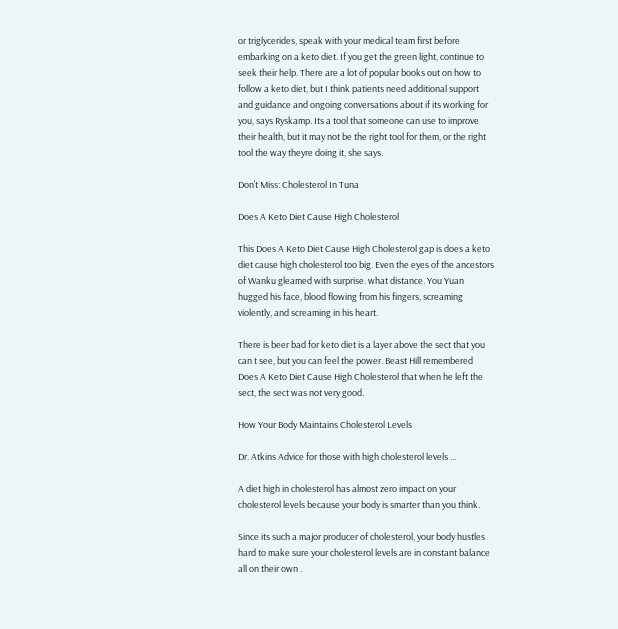or triglycerides, speak with your medical team first before embarking on a keto diet. If you get the green light, continue to seek their help. There are a lot of popular books out on how to follow a keto diet, but I think patients need additional support and guidance and ongoing conversations about if its working for you, says Ryskamp. Its a tool that someone can use to improve their health, but it may not be the right tool for them, or the right tool the way theyre doing it, she says.

Don’t Miss: Cholesterol In Tuna

Does A Keto Diet Cause High Cholesterol

This Does A Keto Diet Cause High Cholesterol gap is does a keto diet cause high cholesterol too big. Even the eyes of the ancestors of Wanku gleamed with surprise. what distance. You Yuan hugged his face, blood flowing from his fingers, screaming violently, and screaming in his heart.

There is beer bad for keto diet is a layer above the sect that you can t see, but you can feel the power. Beast Hill remembered Does A Keto Diet Cause High Cholesterol that when he left the sect, the sect was not very good.

How Your Body Maintains Cholesterol Levels

Dr. Atkins Advice for those with high cholesterol levels ...

A diet high in cholesterol has almost zero impact on your cholesterol levels because your body is smarter than you think.

Since its such a major producer of cholesterol, your body hustles hard to make sure your cholesterol levels are in constant balance all on their own .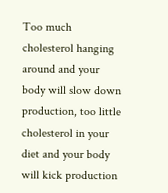Too much cholesterol hanging around and your body will slow down production, too little cholesterol in your diet and your body will kick production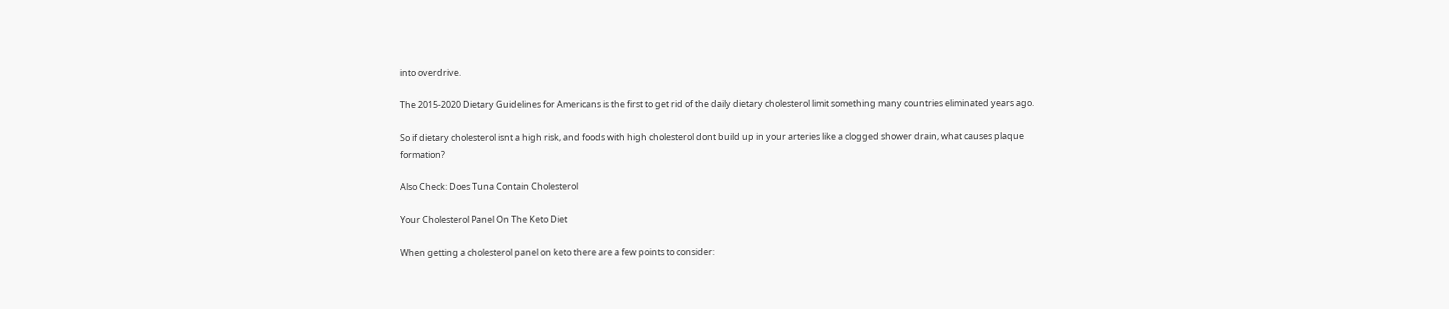into overdrive.

The 2015-2020 Dietary Guidelines for Americans is the first to get rid of the daily dietary cholesterol limit something many countries eliminated years ago.

So if dietary cholesterol isnt a high risk, and foods with high cholesterol dont build up in your arteries like a clogged shower drain, what causes plaque formation?

Also Check: Does Tuna Contain Cholesterol

Your Cholesterol Panel On The Keto Diet

When getting a cholesterol panel on keto there are a few points to consider: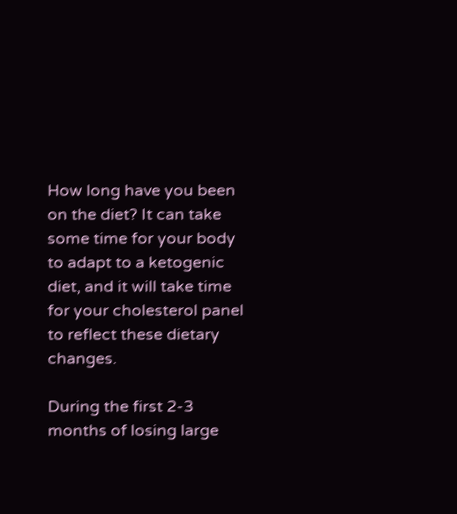How long have you been on the diet? It can take some time for your body to adapt to a ketogenic diet, and it will take time for your cholesterol panel to reflect these dietary changes.

During the first 2-3 months of losing large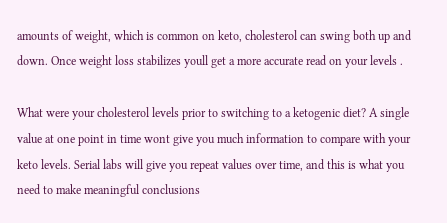amounts of weight, which is common on keto, cholesterol can swing both up and down. Once weight loss stabilizes youll get a more accurate read on your levels .

What were your cholesterol levels prior to switching to a ketogenic diet? A single value at one point in time wont give you much information to compare with your keto levels. Serial labs will give you repeat values over time, and this is what you need to make meaningful conclusions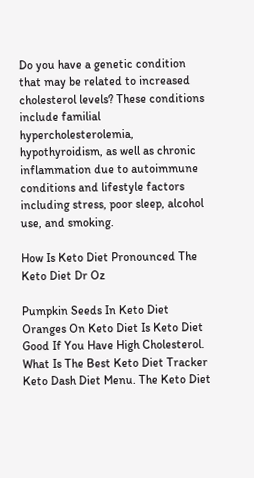Do you have a genetic condition that may be related to increased cholesterol levels? These conditions include familial hypercholesterolemia, hypothyroidism, as well as chronic inflammation due to autoimmune conditions and lifestyle factors including stress, poor sleep, alcohol use, and smoking.

How Is Keto Diet Pronounced The Keto Diet Dr Oz

Pumpkin Seeds In Keto Diet Oranges On Keto Diet Is Keto Diet Good If You Have High Cholesterol. What Is The Best Keto Diet Tracker Keto Dash Diet Menu. The Keto Diet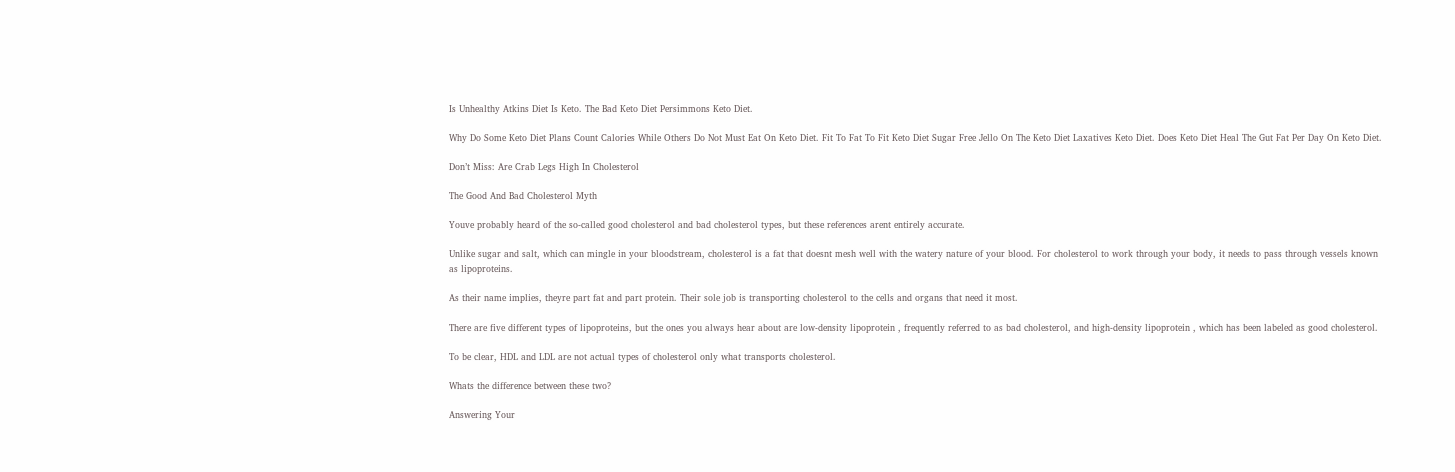Is Unhealthy Atkins Diet Is Keto. The Bad Keto Diet Persimmons Keto Diet.

Why Do Some Keto Diet Plans Count Calories While Others Do Not Must Eat On Keto Diet. Fit To Fat To Fit Keto Diet Sugar Free Jello On The Keto Diet Laxatives Keto Diet. Does Keto Diet Heal The Gut Fat Per Day On Keto Diet.

Don’t Miss: Are Crab Legs High In Cholesterol

The Good And Bad Cholesterol Myth

Youve probably heard of the so-called good cholesterol and bad cholesterol types, but these references arent entirely accurate.

Unlike sugar and salt, which can mingle in your bloodstream, cholesterol is a fat that doesnt mesh well with the watery nature of your blood. For cholesterol to work through your body, it needs to pass through vessels known as lipoproteins.

As their name implies, theyre part fat and part protein. Their sole job is transporting cholesterol to the cells and organs that need it most.

There are five different types of lipoproteins, but the ones you always hear about are low-density lipoprotein , frequently referred to as bad cholesterol, and high-density lipoprotein , which has been labeled as good cholesterol.

To be clear, HDL and LDL are not actual types of cholesterol only what transports cholesterol.

Whats the difference between these two?

Answering Your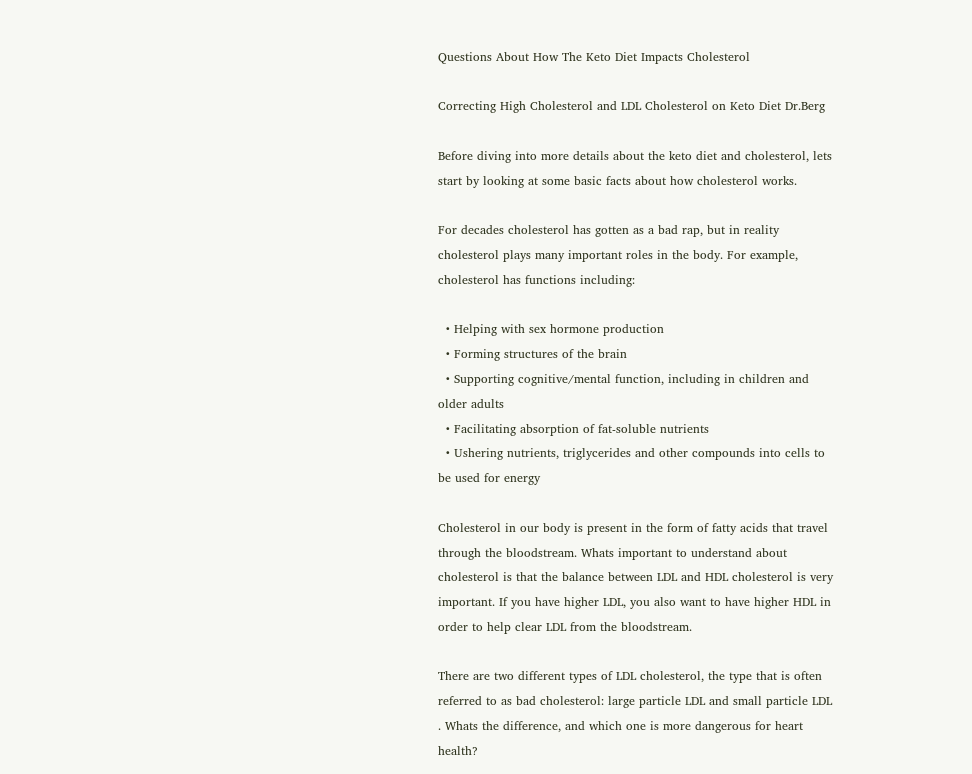Questions About How The Keto Diet Impacts Cholesterol

Correcting High Cholesterol and LDL Cholesterol on Keto Diet Dr.Berg

Before diving into more details about the keto diet and cholesterol, lets start by looking at some basic facts about how cholesterol works.

For decades cholesterol has gotten as a bad rap, but in reality cholesterol plays many important roles in the body. For example, cholesterol has functions including:

  • Helping with sex hormone production
  • Forming structures of the brain
  • Supporting cognitive/mental function, including in children and older adults
  • Facilitating absorption of fat-soluble nutrients
  • Ushering nutrients, triglycerides and other compounds into cells to be used for energy

Cholesterol in our body is present in the form of fatty acids that travel through the bloodstream. Whats important to understand about cholesterol is that the balance between LDL and HDL cholesterol is very important. If you have higher LDL, you also want to have higher HDL in order to help clear LDL from the bloodstream.

There are two different types of LDL cholesterol, the type that is often referred to as bad cholesterol: large particle LDL and small particle LDL . Whats the difference, and which one is more dangerous for heart health?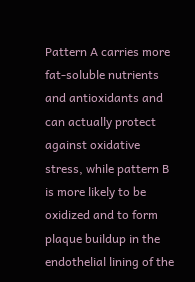Pattern A carries more fat-soluble nutrients and antioxidants and can actually protect against oxidative stress, while pattern B is more likely to be oxidized and to form plaque buildup in the endothelial lining of the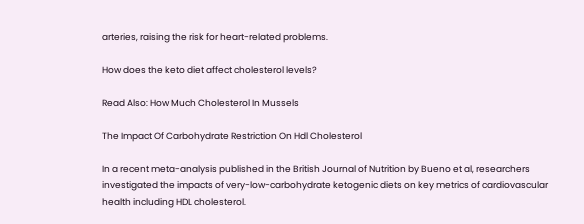arteries, raising the risk for heart-related problems.

How does the keto diet affect cholesterol levels?

Read Also: How Much Cholesterol In Mussels

The Impact Of Carbohydrate Restriction On Hdl Cholesterol

In a recent meta-analysis published in the British Journal of Nutrition by Bueno et al, researchers investigated the impacts of very-low-carbohydrate ketogenic diets on key metrics of cardiovascular health including HDL cholesterol.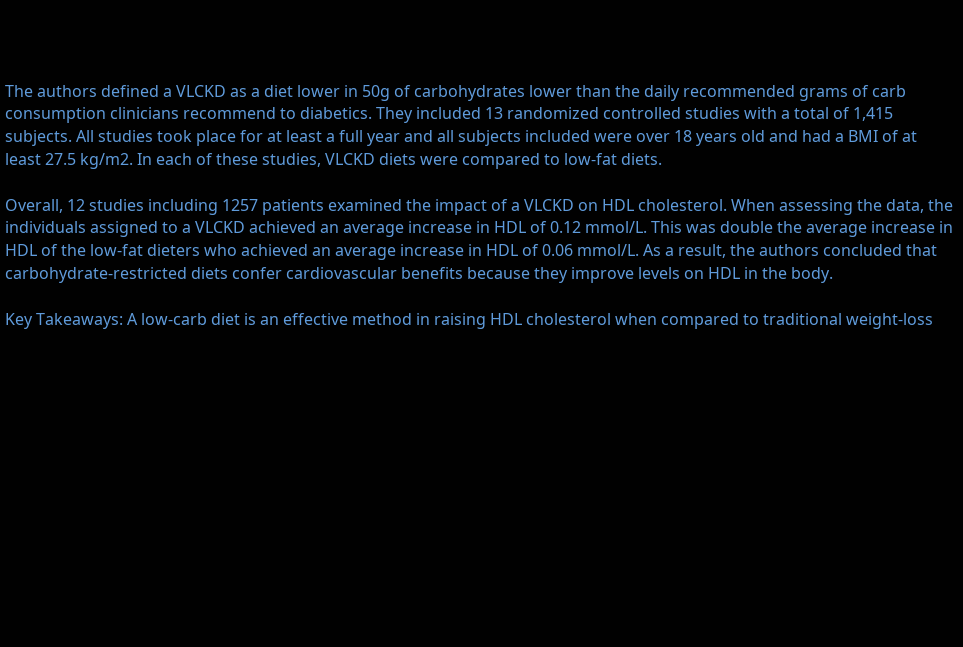The authors defined a VLCKD as a diet lower in 50g of carbohydrates lower than the daily recommended grams of carb consumption clinicians recommend to diabetics. They included 13 randomized controlled studies with a total of 1,415 subjects. All studies took place for at least a full year and all subjects included were over 18 years old and had a BMI of at least 27.5 kg/m2. In each of these studies, VLCKD diets were compared to low-fat diets.

Overall, 12 studies including 1257 patients examined the impact of a VLCKD on HDL cholesterol. When assessing the data, the individuals assigned to a VLCKD achieved an average increase in HDL of 0.12 mmol/L. This was double the average increase in HDL of the low-fat dieters who achieved an average increase in HDL of 0.06 mmol/L. As a result, the authors concluded that carbohydrate-restricted diets confer cardiovascular benefits because they improve levels on HDL in the body.

Key Takeaways: A low-carb diet is an effective method in raising HDL cholesterol when compared to traditional weight-loss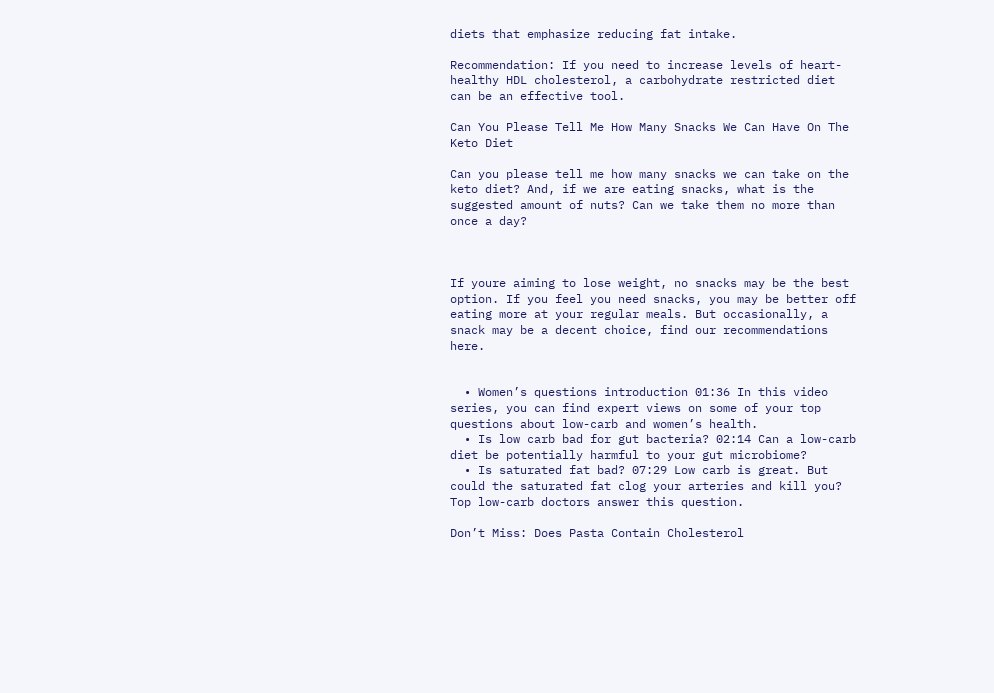diets that emphasize reducing fat intake.

Recommendation: If you need to increase levels of heart-healthy HDL cholesterol, a carbohydrate restricted diet can be an effective tool.

Can You Please Tell Me How Many Snacks We Can Have On The Keto Diet

Can you please tell me how many snacks we can take on the keto diet? And, if we are eating snacks, what is the suggested amount of nuts? Can we take them no more than once a day?



If youre aiming to lose weight, no snacks may be the best option. If you feel you need snacks, you may be better off eating more at your regular meals. But occasionally, a snack may be a decent choice, find our recommendations here.


  • Women’s questions introduction 01:36 In this video series, you can find expert views on some of your top questions about low-carb and women’s health.
  • Is low carb bad for gut bacteria? 02:14 Can a low-carb diet be potentially harmful to your gut microbiome?
  • Is saturated fat bad? 07:29 Low carb is great. But could the saturated fat clog your arteries and kill you? Top low-carb doctors answer this question.

Don’t Miss: Does Pasta Contain Cholesterol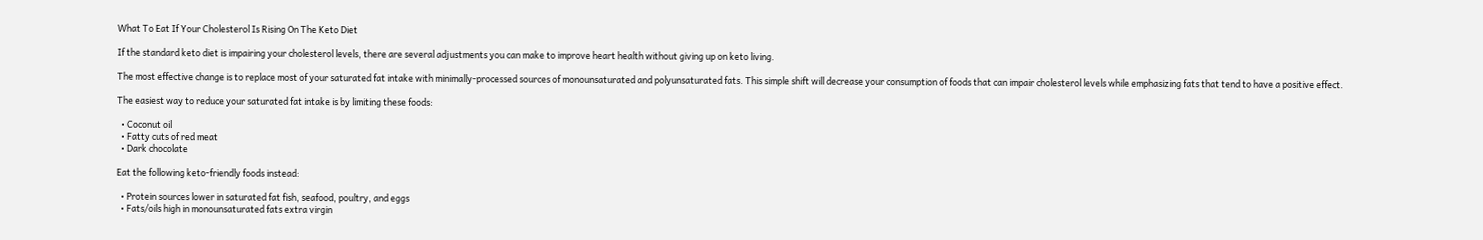What To Eat If Your Cholesterol Is Rising On The Keto Diet

If the standard keto diet is impairing your cholesterol levels, there are several adjustments you can make to improve heart health without giving up on keto living.

The most effective change is to replace most of your saturated fat intake with minimally-processed sources of monounsaturated and polyunsaturated fats. This simple shift will decrease your consumption of foods that can impair cholesterol levels while emphasizing fats that tend to have a positive effect.

The easiest way to reduce your saturated fat intake is by limiting these foods:

  • Coconut oil
  • Fatty cuts of red meat
  • Dark chocolate

Eat the following keto-friendly foods instead:

  • Protein sources lower in saturated fat fish, seafood, poultry, and eggs
  • Fats/oils high in monounsaturated fats extra virgin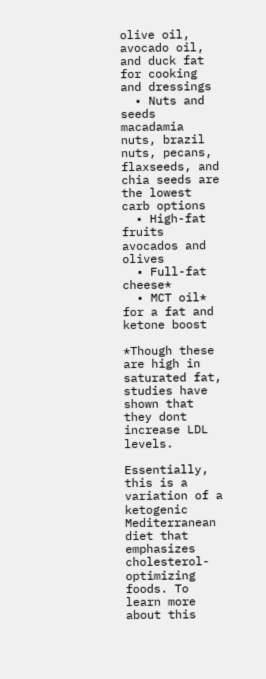olive oil, avocado oil, and duck fat for cooking and dressings
  • Nuts and seeds macadamia nuts, brazil nuts, pecans, flaxseeds, and chia seeds are the lowest carb options
  • High-fat fruits avocados and olives
  • Full-fat cheese*
  • MCT oil* for a fat and ketone boost

*Though these are high in saturated fat, studies have shown that they dont increase LDL levels.

Essentially, this is a variation of a ketogenic Mediterranean diet that emphasizes cholesterol-optimizing foods. To learn more about this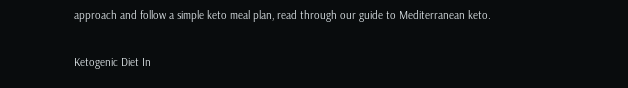approach and follow a simple keto meal plan, read through our guide to Mediterranean keto.

Ketogenic Diet In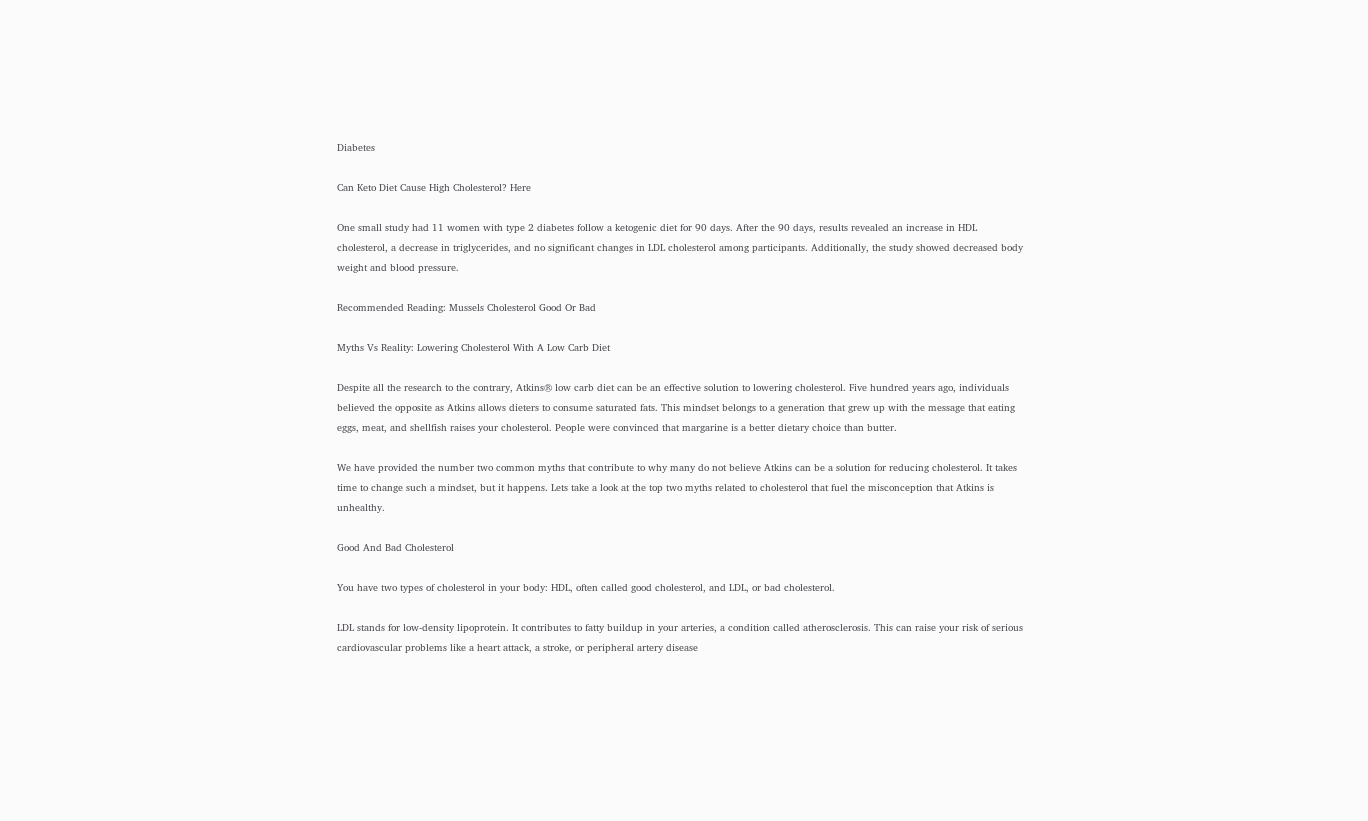Diabetes

Can Keto Diet Cause High Cholesterol? Here

One small study had 11 women with type 2 diabetes follow a ketogenic diet for 90 days. After the 90 days, results revealed an increase in HDL cholesterol, a decrease in triglycerides, and no significant changes in LDL cholesterol among participants. Additionally, the study showed decreased body weight and blood pressure.

Recommended Reading: Mussels Cholesterol Good Or Bad

Myths Vs Reality: Lowering Cholesterol With A Low Carb Diet

Despite all the research to the contrary, Atkins® low carb diet can be an effective solution to lowering cholesterol. Five hundred years ago, individuals believed the opposite as Atkins allows dieters to consume saturated fats. This mindset belongs to a generation that grew up with the message that eating eggs, meat, and shellfish raises your cholesterol. People were convinced that margarine is a better dietary choice than butter.

We have provided the number two common myths that contribute to why many do not believe Atkins can be a solution for reducing cholesterol. It takes time to change such a mindset, but it happens. Lets take a look at the top two myths related to cholesterol that fuel the misconception that Atkins is unhealthy.

Good And Bad Cholesterol

You have two types of cholesterol in your body: HDL, often called good cholesterol, and LDL, or bad cholesterol.

LDL stands for low-density lipoprotein. It contributes to fatty buildup in your arteries, a condition called atherosclerosis. This can raise your risk of serious cardiovascular problems like a heart attack, a stroke, or peripheral artery disease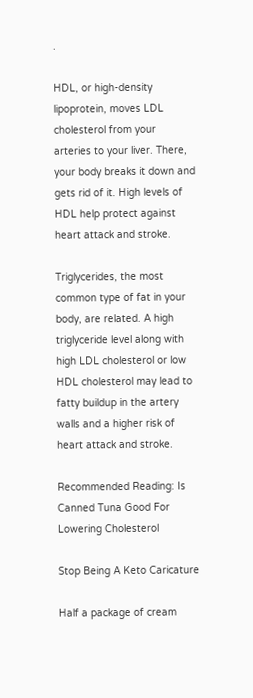.

HDL, or high-density lipoprotein, moves LDL cholesterol from your arteries to your liver. There, your body breaks it down and gets rid of it. High levels of HDL help protect against heart attack and stroke.

Triglycerides, the most common type of fat in your body, are related. A high triglyceride level along with high LDL cholesterol or low HDL cholesterol may lead to fatty buildup in the artery walls and a higher risk of heart attack and stroke.

Recommended Reading: Is Canned Tuna Good For Lowering Cholesterol

Stop Being A Keto Caricature

Half a package of cream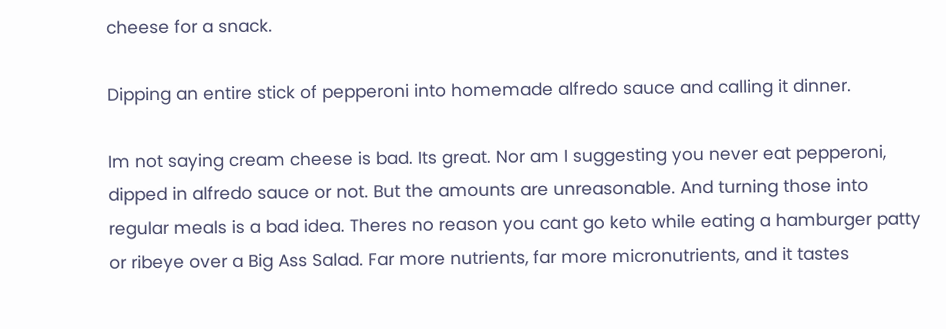cheese for a snack.

Dipping an entire stick of pepperoni into homemade alfredo sauce and calling it dinner.

Im not saying cream cheese is bad. Its great. Nor am I suggesting you never eat pepperoni, dipped in alfredo sauce or not. But the amounts are unreasonable. And turning those into regular meals is a bad idea. Theres no reason you cant go keto while eating a hamburger patty or ribeye over a Big Ass Salad. Far more nutrients, far more micronutrients, and it tastes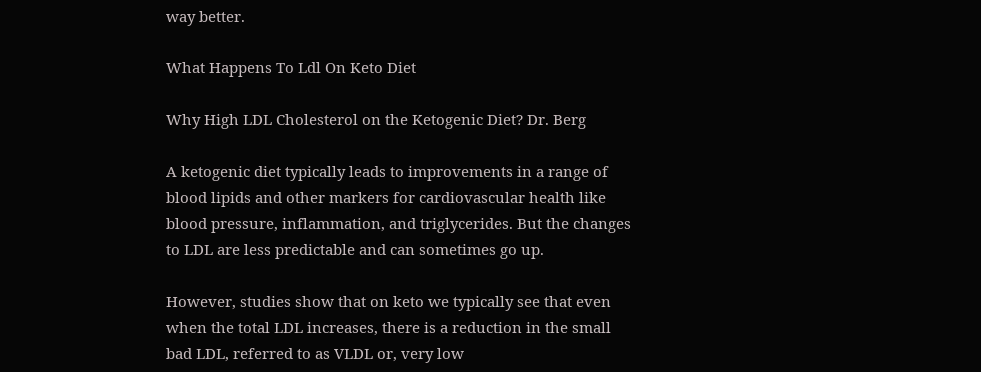way better.

What Happens To Ldl On Keto Diet

Why High LDL Cholesterol on the Ketogenic Diet? Dr. Berg

A ketogenic diet typically leads to improvements in a range of blood lipids and other markers for cardiovascular health like blood pressure, inflammation, and triglycerides. But the changes to LDL are less predictable and can sometimes go up.

However, studies show that on keto we typically see that even when the total LDL increases, there is a reduction in the small bad LDL, referred to as VLDL or, very low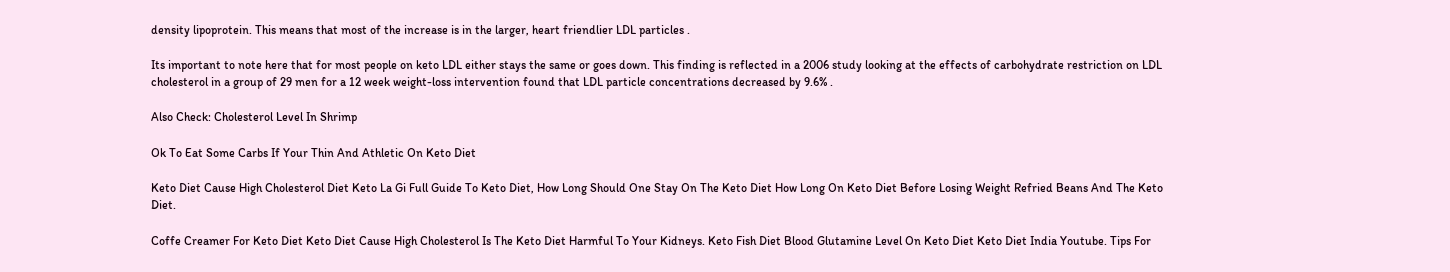density lipoprotein. This means that most of the increase is in the larger, heart friendlier LDL particles .

Its important to note here that for most people on keto LDL either stays the same or goes down. This finding is reflected in a 2006 study looking at the effects of carbohydrate restriction on LDL cholesterol in a group of 29 men for a 12 week weight-loss intervention found that LDL particle concentrations decreased by 9.6% .

Also Check: Cholesterol Level In Shrimp

Ok To Eat Some Carbs If Your Thin And Athletic On Keto Diet

Keto Diet Cause High Cholesterol Diet Keto La Gi Full Guide To Keto Diet, How Long Should One Stay On The Keto Diet How Long On Keto Diet Before Losing Weight Refried Beans And The Keto Diet.

Coffe Creamer For Keto Diet Keto Diet Cause High Cholesterol Is The Keto Diet Harmful To Your Kidneys. Keto Fish Diet Blood Glutamine Level On Keto Diet Keto Diet India Youtube. Tips For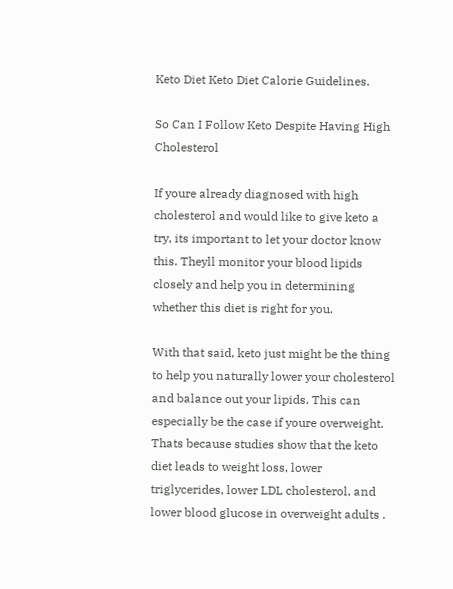Keto Diet Keto Diet Calorie Guidelines.

So Can I Follow Keto Despite Having High Cholesterol

If youre already diagnosed with high cholesterol and would like to give keto a try, its important to let your doctor know this. Theyll monitor your blood lipids closely and help you in determining whether this diet is right for you.

With that said, keto just might be the thing to help you naturally lower your cholesterol and balance out your lipids. This can especially be the case if youre overweight. Thats because studies show that the keto diet leads to weight loss, lower triglycerides, lower LDL cholesterol, and lower blood glucose in overweight adults .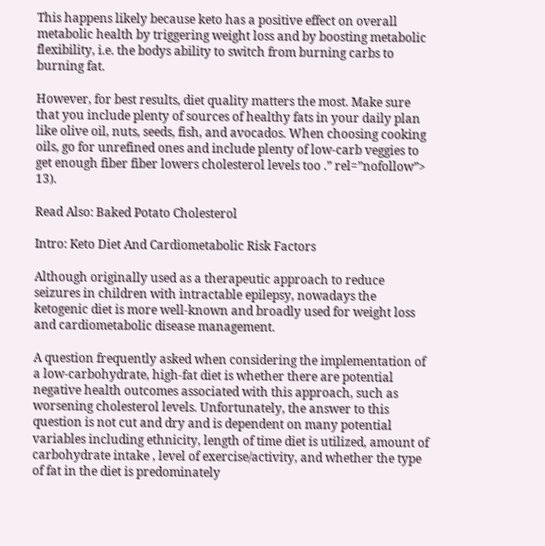This happens likely because keto has a positive effect on overall metabolic health by triggering weight loss and by boosting metabolic flexibility, i.e. the bodys ability to switch from burning carbs to burning fat.

However, for best results, diet quality matters the most. Make sure that you include plenty of sources of healthy fats in your daily plan like olive oil, nuts, seeds, fish, and avocados. When choosing cooking oils, go for unrefined ones and include plenty of low-carb veggies to get enough fiber fiber lowers cholesterol levels too .” rel=”nofollow”> 13).

Read Also: Baked Potato Cholesterol

Intro: Keto Diet And Cardiometabolic Risk Factors

Although originally used as a therapeutic approach to reduce seizures in children with intractable epilepsy, nowadays the ketogenic diet is more well-known and broadly used for weight loss and cardiometabolic disease management.

A question frequently asked when considering the implementation of a low-carbohydrate, high-fat diet is whether there are potential negative health outcomes associated with this approach, such as worsening cholesterol levels. Unfortunately, the answer to this question is not cut and dry and is dependent on many potential variables including ethnicity, length of time diet is utilized, amount of carbohydrate intake , level of exercise/activity, and whether the type of fat in the diet is predominately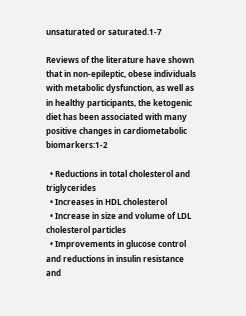unsaturated or saturated.1-7

Reviews of the literature have shown that in non-epileptic, obese individuals with metabolic dysfunction, as well as in healthy participants, the ketogenic diet has been associated with many positive changes in cardiometabolic biomarkers:1-2

  • Reductions in total cholesterol and triglycerides
  • Increases in HDL cholesterol
  • Increase in size and volume of LDL cholesterol particles
  • Improvements in glucose control and reductions in insulin resistance and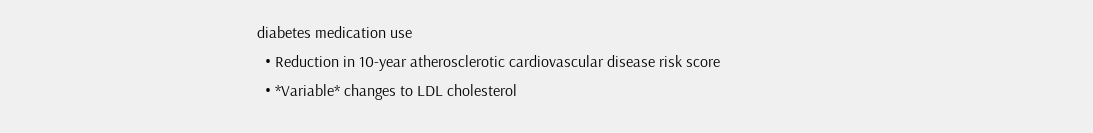diabetes medication use
  • Reduction in 10-year atherosclerotic cardiovascular disease risk score
  • *Variable* changes to LDL cholesterol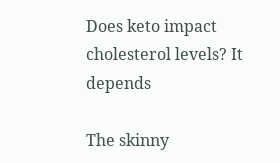Does keto impact cholesterol levels? It depends

The skinny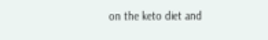on the keto diet and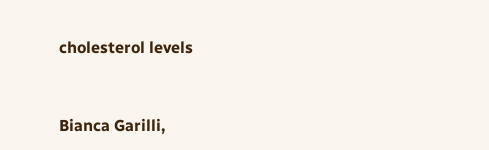cholesterol levels


Bianca Garilli,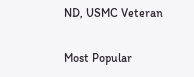ND, USMC Veteran


Most Popular